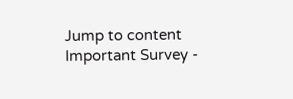Jump to content
Important Survey -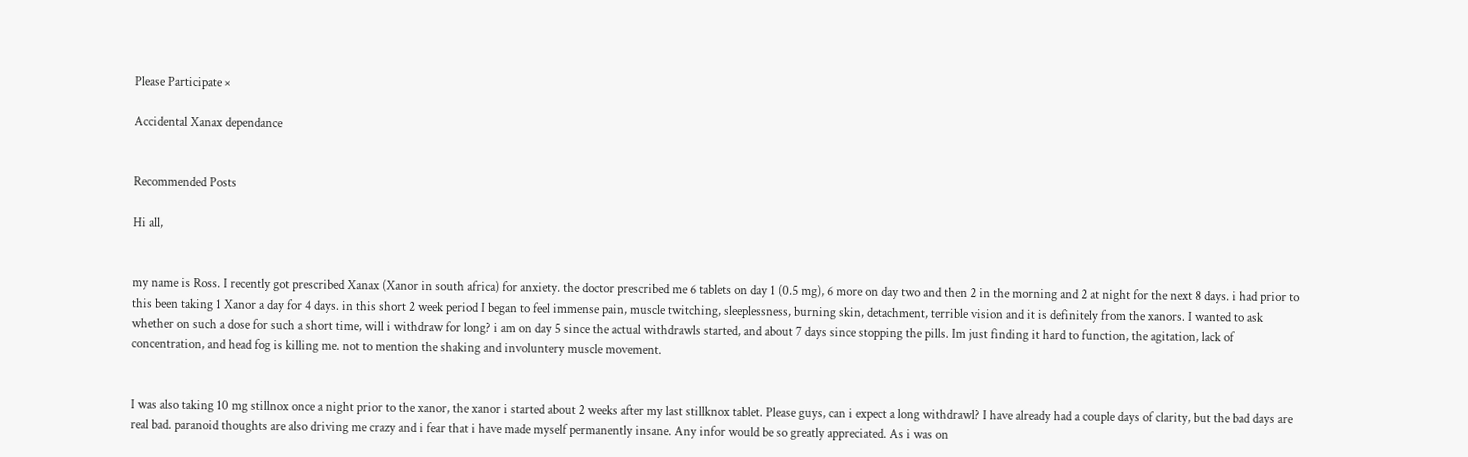Please Participate ×

Accidental Xanax dependance


Recommended Posts

Hi all,


my name is Ross. I recently got prescribed Xanax (Xanor in south africa) for anxiety. the doctor prescribed me 6 tablets on day 1 (0.5 mg), 6 more on day two and then 2 in the morning and 2 at night for the next 8 days. i had prior to this been taking 1 Xanor a day for 4 days. in this short 2 week period I began to feel immense pain, muscle twitching, sleeplessness, burning skin, detachment, terrible vision and it is definitely from the xanors. I wanted to ask whether on such a dose for such a short time, will i withdraw for long? i am on day 5 since the actual withdrawls started, and about 7 days since stopping the pills. Im just finding it hard to function, the agitation, lack of concentration, and head fog is killing me. not to mention the shaking and involuntery muscle movement.


I was also taking 10 mg stillnox once a night prior to the xanor, the xanor i started about 2 weeks after my last stillknox tablet. Please guys, can i expect a long withdrawl? I have already had a couple days of clarity, but the bad days are real bad. paranoid thoughts are also driving me crazy and i fear that i have made myself permanently insane. Any infor would be so greatly appreciated. As i was on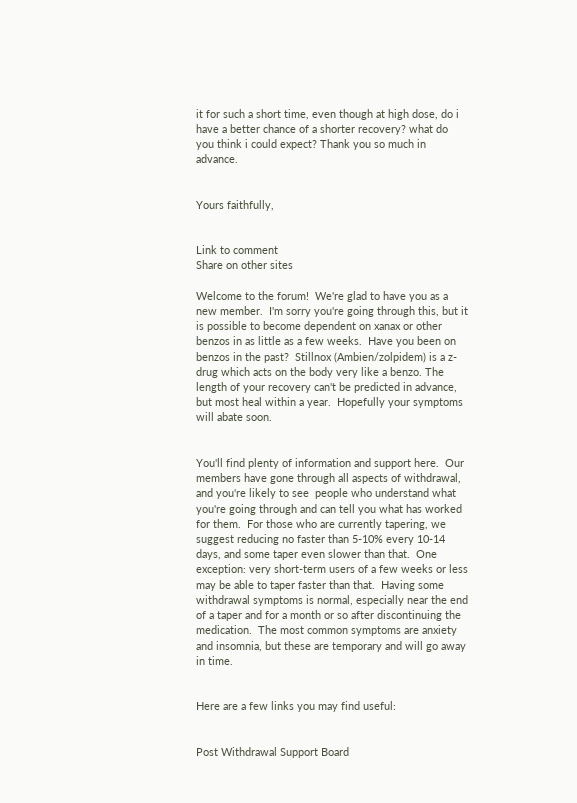it for such a short time, even though at high dose, do i have a better chance of a shorter recovery? what do you think i could expect? Thank you so much in advance.


Yours faithfully,


Link to comment
Share on other sites

Welcome to the forum!  We're glad to have you as a new member.  I'm sorry you're going through this, but it is possible to become dependent on xanax or other benzos in as little as a few weeks.  Have you been on benzos in the past?  Stillnox (Ambien/zolpidem) is a z-drug which acts on the body very like a benzo. The length of your recovery can't be predicted in advance, but most heal within a year.  Hopefully your symptoms will abate soon.


You'll find plenty of information and support here.  Our members have gone through all aspects of withdrawal, and you're likely to see  people who understand what you're going through and can tell you what has worked for them.  For those who are currently tapering, we suggest reducing no faster than 5-10% every 10-14 days, and some taper even slower than that.  One exception: very short-term users of a few weeks or less may be able to taper faster than that.  Having some withdrawal symptoms is normal, especially near the end of a taper and for a month or so after discontinuing the medication.  The most common symptoms are anxiety and insomnia, but these are temporary and will go away in time.


Here are a few links you may find useful:


Post Withdrawal Support Board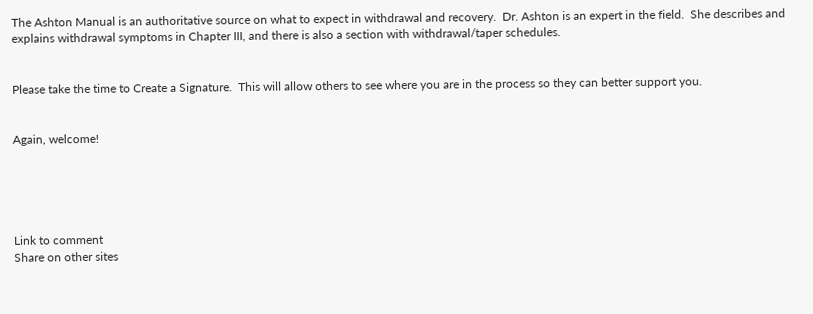The Ashton Manual is an authoritative source on what to expect in withdrawal and recovery.  Dr. Ashton is an expert in the field.  She describes and explains withdrawal symptoms in Chapter III, and there is also a section with withdrawal/taper schedules.


Please take the time to Create a Signature.  This will allow others to see where you are in the process so they can better support you.


Again, welcome!





Link to comment
Share on other sites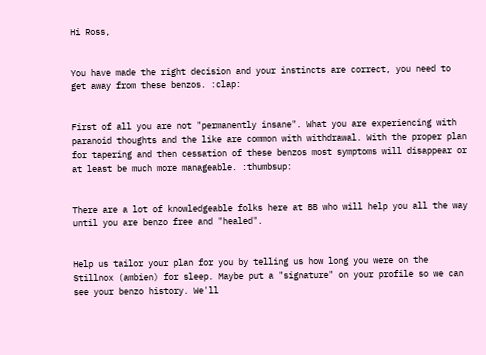Hi Ross,


You have made the right decision and your instincts are correct, you need to get away from these benzos. :clap:


First of all you are not "permanently insane". What you are experiencing with paranoid thoughts and the like are common with withdrawal. With the proper plan for tapering and then cessation of these benzos most symptoms will disappear or at least be much more manageable. :thumbsup:


There are a lot of knowledgeable folks here at BB who will help you all the way until you are benzo free and "healed".


Help us tailor your plan for you by telling us how long you were on the Stillnox (ambien) for sleep. Maybe put a "signature" on your profile so we can see your benzo history. We'll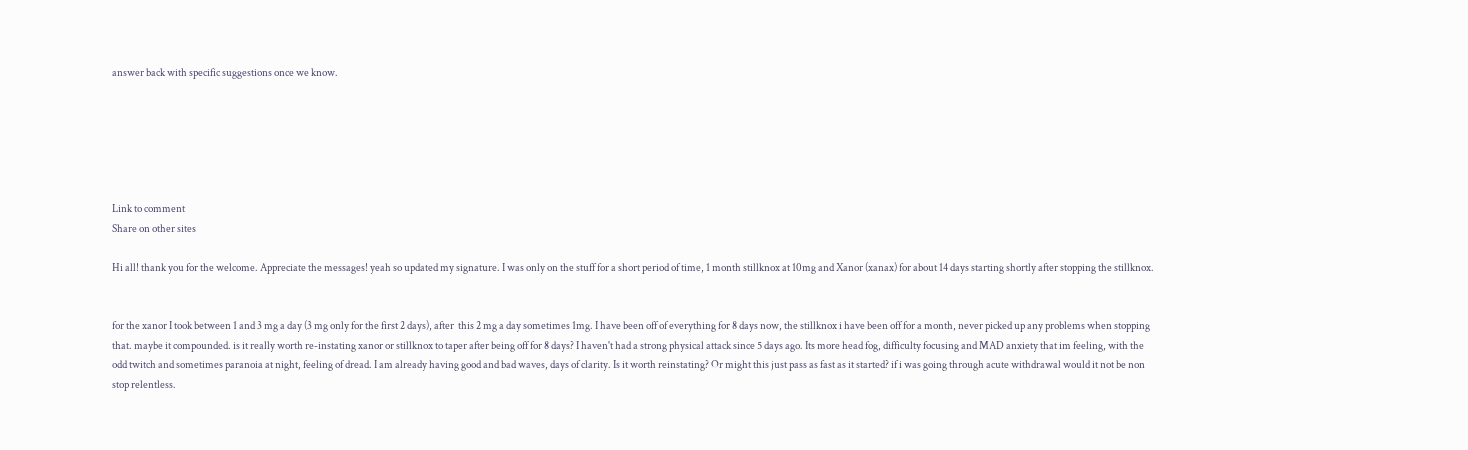answer back with specific suggestions once we know.






Link to comment
Share on other sites

Hi all! thank you for the welcome. Appreciate the messages! yeah so updated my signature. I was only on the stuff for a short period of time, 1 month stillknox at 10mg and Xanor (xanax) for about 14 days starting shortly after stopping the stillknox.


for the xanor I took between 1 and 3 mg a day (3 mg only for the first 2 days), after  this 2 mg a day sometimes 1mg. I have been off of everything for 8 days now, the stillknox i have been off for a month, never picked up any problems when stopping that. maybe it compounded. is it really worth re-instating xanor or stillknox to taper after being off for 8 days? I haven't had a strong physical attack since 5 days ago. Its more head fog, difficulty focusing and MAD anxiety that im feeling, with the odd twitch and sometimes paranoia at night, feeling of dread. I am already having good and bad waves, days of clarity. Is it worth reinstating? Or might this just pass as fast as it started? if i was going through acute withdrawal would it not be non stop relentless.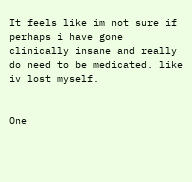It feels like im not sure if perhaps i have gone clinically insane and really do need to be medicated. like iv lost myself.


One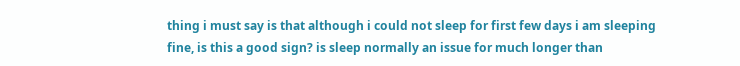thing i must say is that although i could not sleep for first few days i am sleeping fine, is this a good sign? is sleep normally an issue for much longer than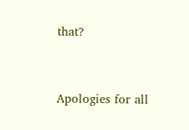that?


Apologies for all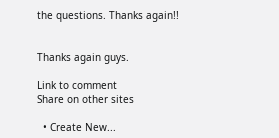the questions. Thanks again!!


Thanks again guys.

Link to comment
Share on other sites

  • Create New...